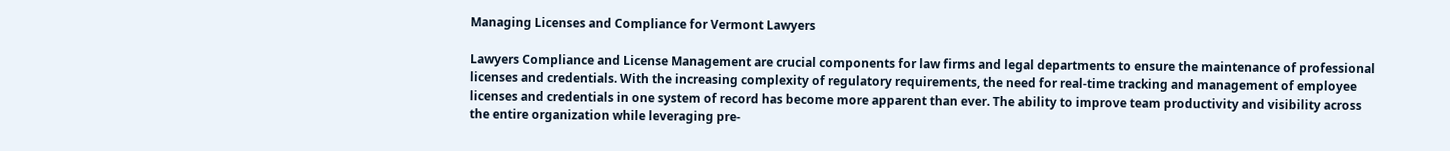Managing Licenses and Compliance for Vermont Lawyers

Lawyers Compliance and License Management are crucial components for law firms and legal departments to ensure the maintenance of professional licenses and credentials. With the increasing complexity of regulatory requirements, the need for real-time tracking and management of employee licenses and credentials in one system of record has become more apparent than ever. The ability to improve team productivity and visibility across the entire organization while leveraging pre-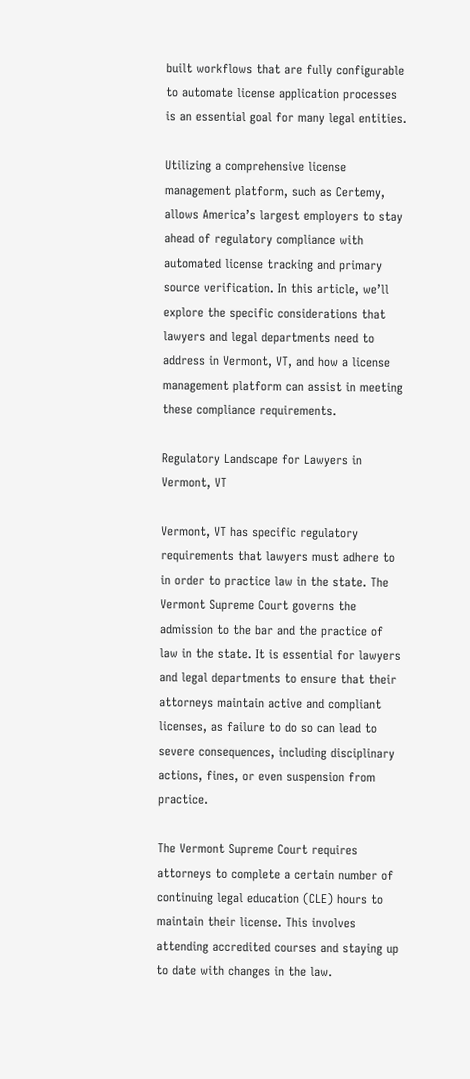built workflows that are fully configurable to automate license application processes is an essential goal for many legal entities.

Utilizing a comprehensive license management platform, such as Certemy, allows America’s largest employers to stay ahead of regulatory compliance with automated license tracking and primary source verification. In this article, we’ll explore the specific considerations that lawyers and legal departments need to address in Vermont, VT, and how a license management platform can assist in meeting these compliance requirements.

Regulatory Landscape for Lawyers in Vermont, VT

Vermont, VT has specific regulatory requirements that lawyers must adhere to in order to practice law in the state. The Vermont Supreme Court governs the admission to the bar and the practice of law in the state. It is essential for lawyers and legal departments to ensure that their attorneys maintain active and compliant licenses, as failure to do so can lead to severe consequences, including disciplinary actions, fines, or even suspension from practice.

The Vermont Supreme Court requires attorneys to complete a certain number of continuing legal education (CLE) hours to maintain their license. This involves attending accredited courses and staying up to date with changes in the law.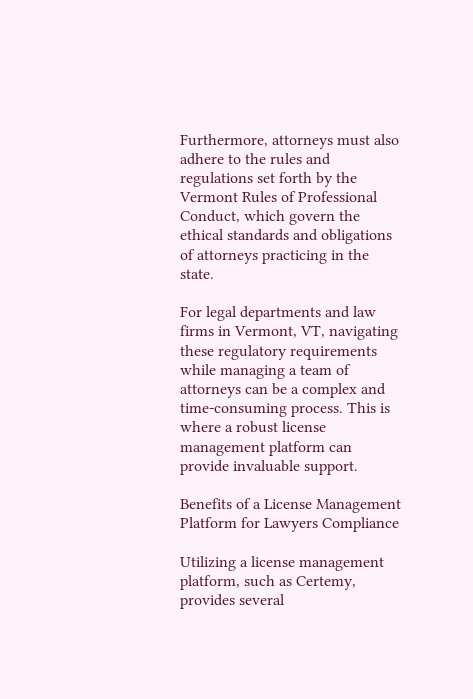Furthermore, attorneys must also adhere to the rules and regulations set forth by the Vermont Rules of Professional Conduct, which govern the ethical standards and obligations of attorneys practicing in the state.

For legal departments and law firms in Vermont, VT, navigating these regulatory requirements while managing a team of attorneys can be a complex and time-consuming process. This is where a robust license management platform can provide invaluable support.

Benefits of a License Management Platform for Lawyers Compliance

Utilizing a license management platform, such as Certemy, provides several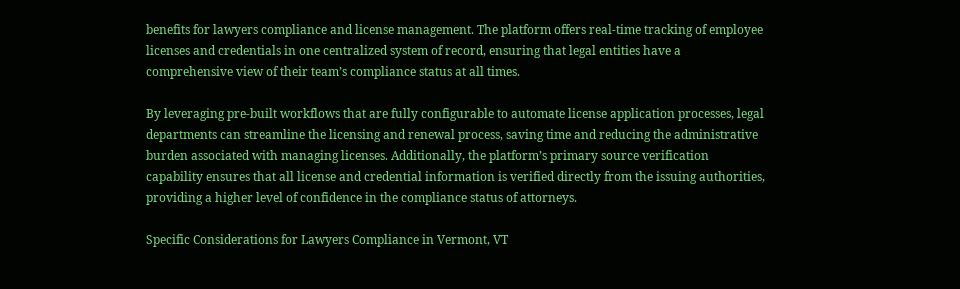benefits for lawyers compliance and license management. The platform offers real-time tracking of employee licenses and credentials in one centralized system of record, ensuring that legal entities have a comprehensive view of their team’s compliance status at all times.

By leveraging pre-built workflows that are fully configurable to automate license application processes, legal departments can streamline the licensing and renewal process, saving time and reducing the administrative burden associated with managing licenses. Additionally, the platform’s primary source verification capability ensures that all license and credential information is verified directly from the issuing authorities, providing a higher level of confidence in the compliance status of attorneys.

Specific Considerations for Lawyers Compliance in Vermont, VT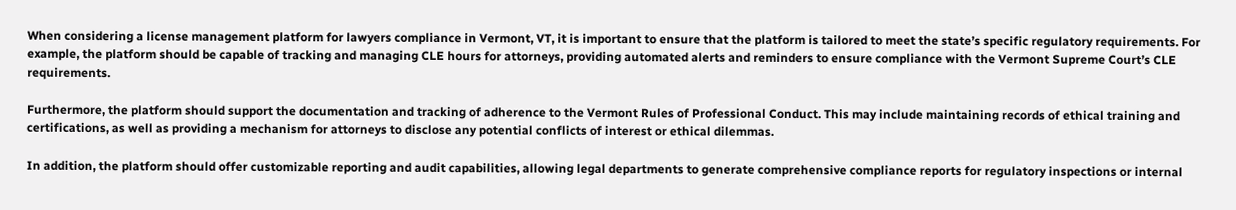When considering a license management platform for lawyers compliance in Vermont, VT, it is important to ensure that the platform is tailored to meet the state’s specific regulatory requirements. For example, the platform should be capable of tracking and managing CLE hours for attorneys, providing automated alerts and reminders to ensure compliance with the Vermont Supreme Court’s CLE requirements.

Furthermore, the platform should support the documentation and tracking of adherence to the Vermont Rules of Professional Conduct. This may include maintaining records of ethical training and certifications, as well as providing a mechanism for attorneys to disclose any potential conflicts of interest or ethical dilemmas.

In addition, the platform should offer customizable reporting and audit capabilities, allowing legal departments to generate comprehensive compliance reports for regulatory inspections or internal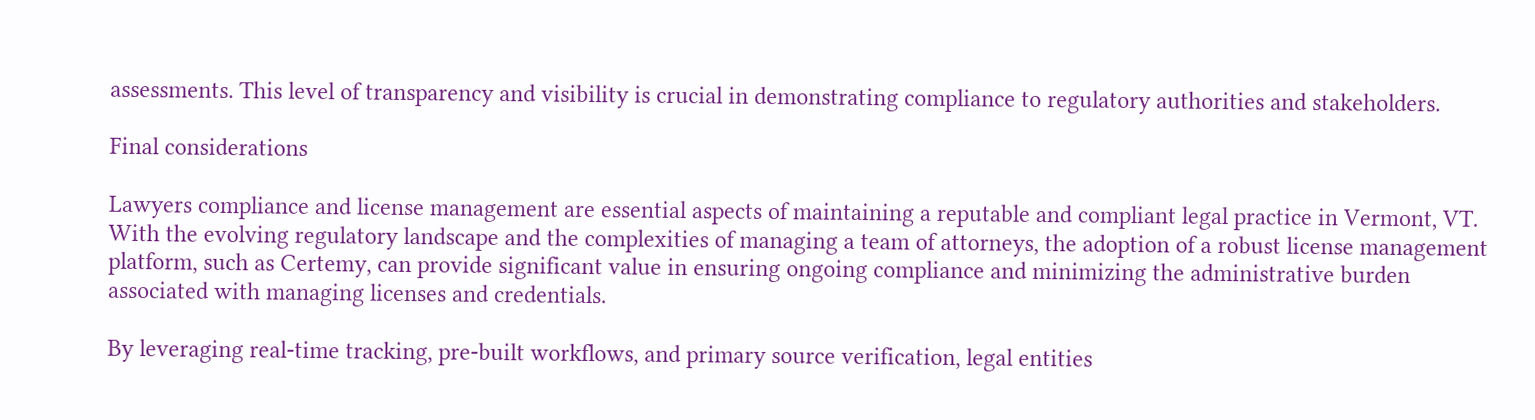assessments. This level of transparency and visibility is crucial in demonstrating compliance to regulatory authorities and stakeholders.

Final considerations

Lawyers compliance and license management are essential aspects of maintaining a reputable and compliant legal practice in Vermont, VT. With the evolving regulatory landscape and the complexities of managing a team of attorneys, the adoption of a robust license management platform, such as Certemy, can provide significant value in ensuring ongoing compliance and minimizing the administrative burden associated with managing licenses and credentials.

By leveraging real-time tracking, pre-built workflows, and primary source verification, legal entities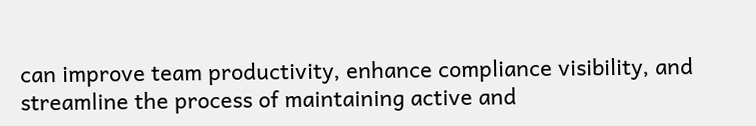can improve team productivity, enhance compliance visibility, and streamline the process of maintaining active and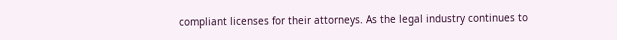compliant licenses for their attorneys. As the legal industry continues to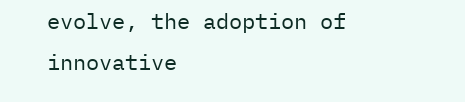evolve, the adoption of innovative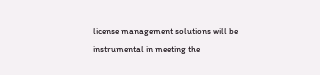license management solutions will be instrumental in meeting the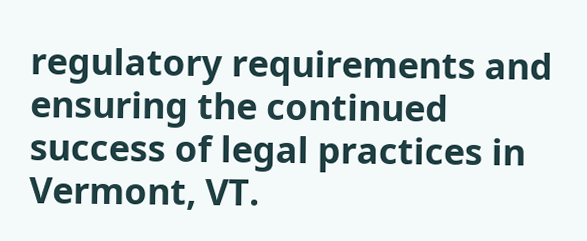regulatory requirements and ensuring the continued success of legal practices in Vermont, VT.